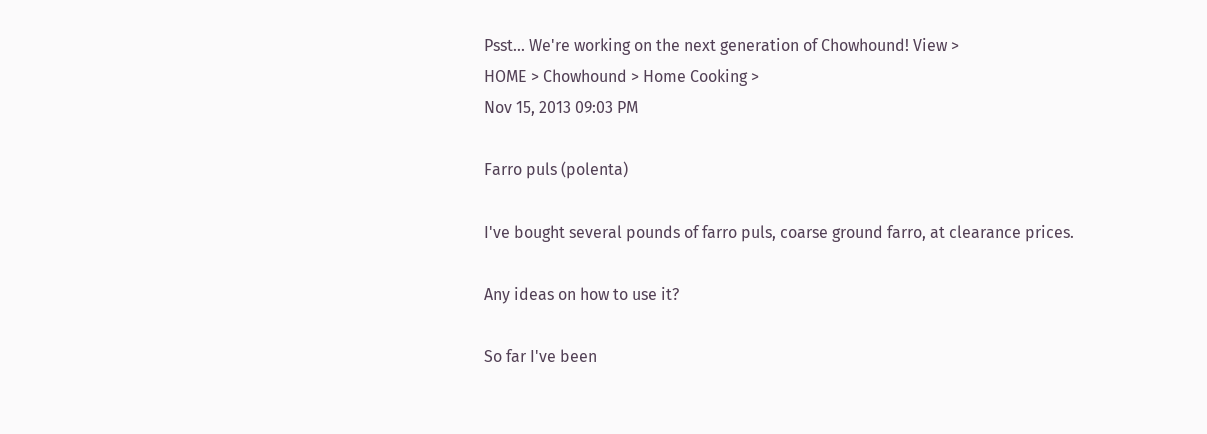Psst... We're working on the next generation of Chowhound! View >
HOME > Chowhound > Home Cooking >
Nov 15, 2013 09:03 PM

Farro puls (polenta)

I've bought several pounds of farro puls, coarse ground farro, at clearance prices.

Any ideas on how to use it?

So far I've been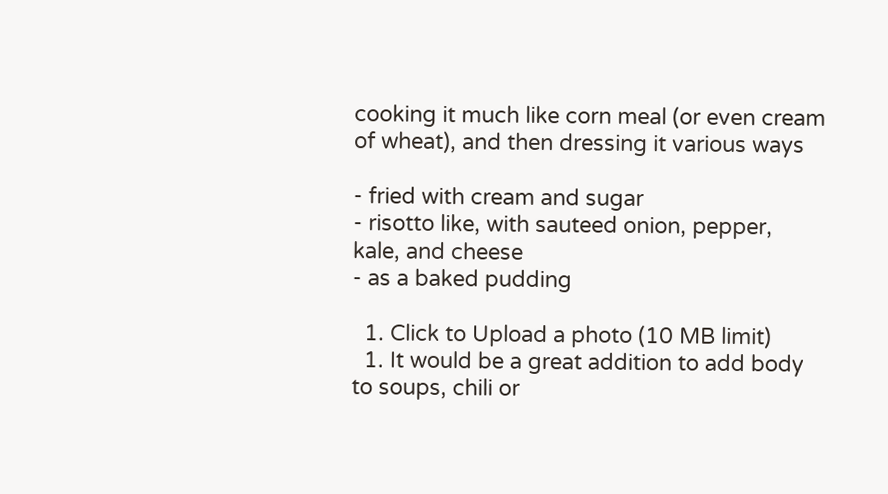cooking it much like corn meal (or even cream of wheat), and then dressing it various ways

- fried with cream and sugar
- risotto like, with sauteed onion, pepper, kale, and cheese
- as a baked pudding

  1. Click to Upload a photo (10 MB limit)
  1. It would be a great addition to add body to soups, chili or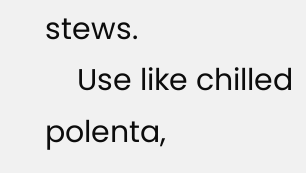stews.
    Use like chilled polenta,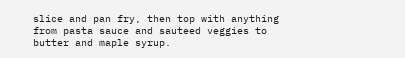slice and pan fry, then top with anything from pasta sauce and sauteed veggies to butter and maple syrup.